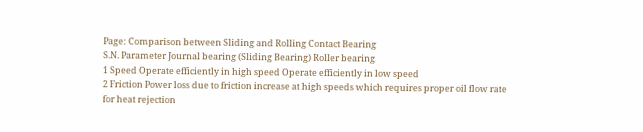Page: Comparison between Sliding and Rolling Contact Bearing
S.N. Parameter Journal bearing (Sliding Bearing) Roller bearing
1 Speed Operate efficiently in high speed Operate efficiently in low speed
2 Friction Power loss due to friction increase at high speeds which requires proper oil flow rate for heat rejection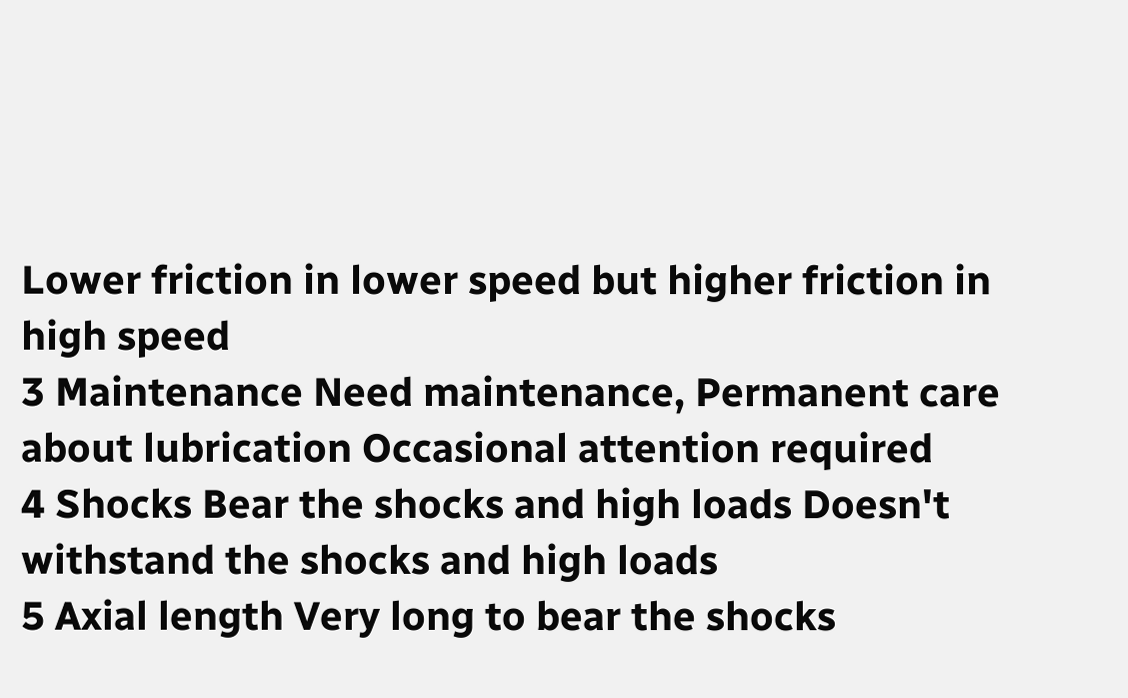Lower friction in lower speed but higher friction in high speed
3 Maintenance Need maintenance, Permanent care about lubrication Occasional attention required
4 Shocks Bear the shocks and high loads Doesn't withstand the shocks and high loads
5 Axial length Very long to bear the shocks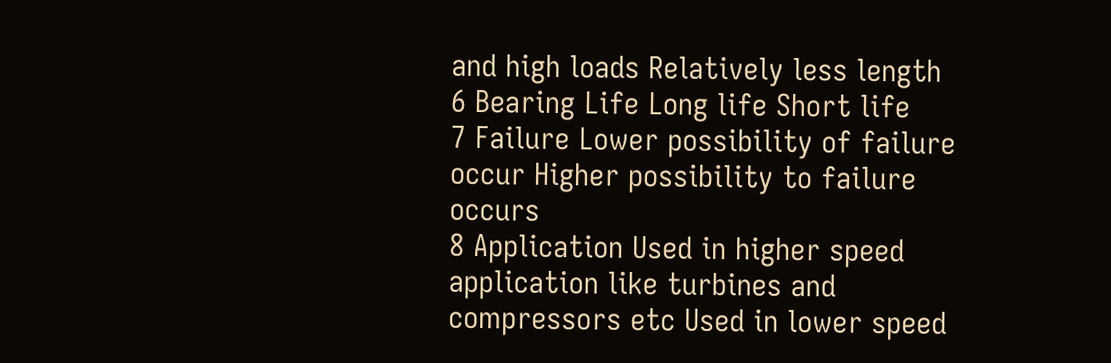and high loads Relatively less length
6 Bearing Life Long life Short life
7 Failure Lower possibility of failure occur Higher possibility to failure occurs
8 Application Used in higher speed application like turbines and compressors etc Used in lower speed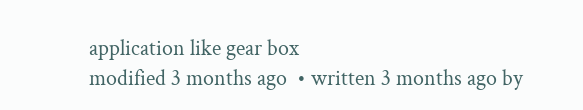application like gear box
modified 3 months ago  • written 3 months ago by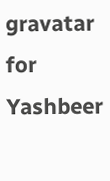gravatar for Yashbeer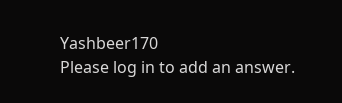Yashbeer170
Please log in to add an answer.